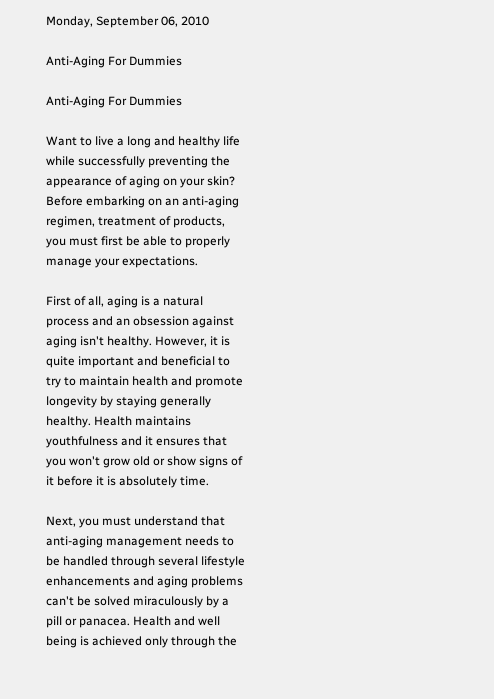Monday, September 06, 2010

Anti-Aging For Dummies

Anti-Aging For Dummies

Want to live a long and healthy life while successfully preventing the appearance of aging on your skin? Before embarking on an anti-aging regimen, treatment of products, you must first be able to properly manage your expectations.

First of all, aging is a natural process and an obsession against aging isn't healthy. However, it is quite important and beneficial to try to maintain health and promote longevity by staying generally healthy. Health maintains youthfulness and it ensures that you won't grow old or show signs of it before it is absolutely time.

Next, you must understand that anti-aging management needs to be handled through several lifestyle enhancements and aging problems can't be solved miraculously by a pill or panacea. Health and well being is achieved only through the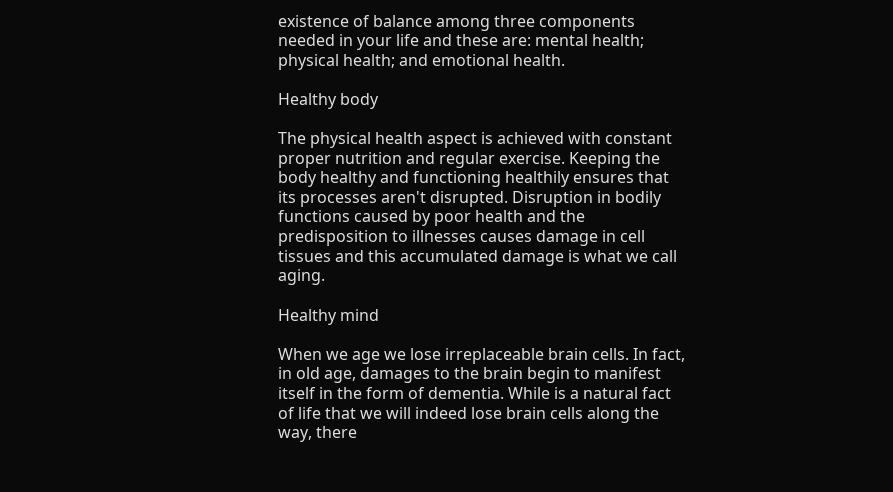existence of balance among three components needed in your life and these are: mental health; physical health; and emotional health.

Healthy body

The physical health aspect is achieved with constant proper nutrition and regular exercise. Keeping the body healthy and functioning healthily ensures that its processes aren't disrupted. Disruption in bodily functions caused by poor health and the predisposition to illnesses causes damage in cell tissues and this accumulated damage is what we call aging.

Healthy mind

When we age we lose irreplaceable brain cells. In fact, in old age, damages to the brain begin to manifest itself in the form of dementia. While is a natural fact of life that we will indeed lose brain cells along the way, there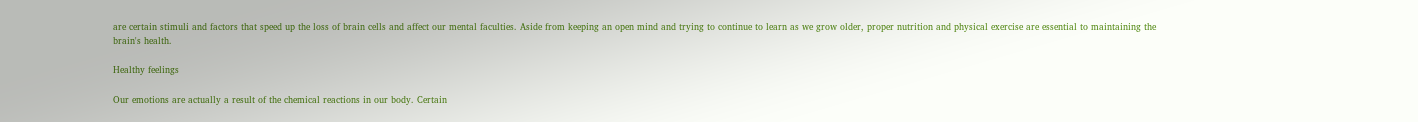are certain stimuli and factors that speed up the loss of brain cells and affect our mental faculties. Aside from keeping an open mind and trying to continue to learn as we grow older, proper nutrition and physical exercise are essential to maintaining the brain's health.

Healthy feelings

Our emotions are actually a result of the chemical reactions in our body. Certain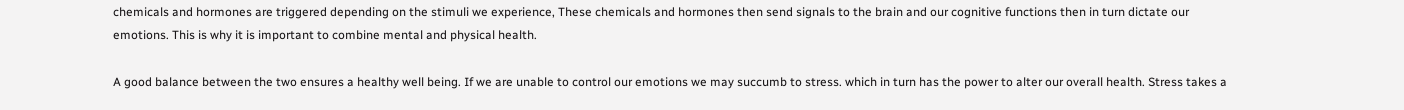chemicals and hormones are triggered depending on the stimuli we experience, These chemicals and hormones then send signals to the brain and our cognitive functions then in turn dictate our emotions. This is why it is important to combine mental and physical health.

A good balance between the two ensures a healthy well being. If we are unable to control our emotions we may succumb to stress. which in turn has the power to alter our overall health. Stress takes a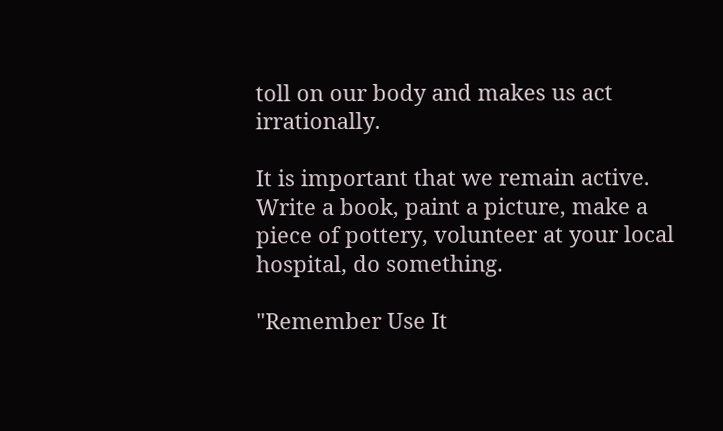toll on our body and makes us act irrationally.

It is important that we remain active. Write a book, paint a picture, make a piece of pottery, volunteer at your local hospital, do something.

"Remember Use It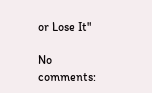or Lose It"

No comments: